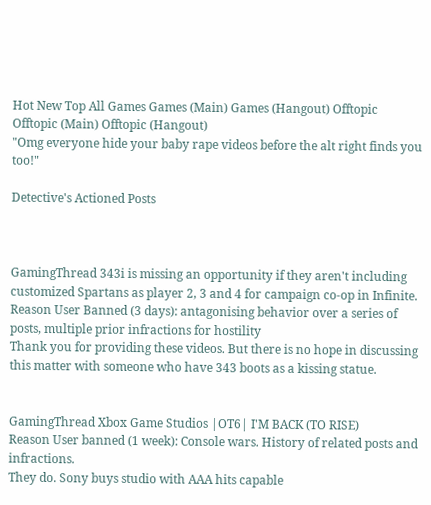Hot New Top All Games Games (Main) Games (Hangout) Offtopic Offtopic (Main) Offtopic (Hangout)
"Omg everyone hide your baby rape videos before the alt right finds you too!"

Detective's Actioned Posts



GamingThread 343i is missing an opportunity if they aren't including customized Spartans as player 2, 3 and 4 for campaign co-op in Infinite.
Reason User Banned (3 days): antagonising behavior over a series of posts, multiple prior infractions for hostility
Thank you for providing these videos. But there is no hope in discussing this matter with someone who have 343 boots as a kissing statue.


GamingThread Xbox Game Studios |OT6| I'M BACK (TO RISE)
Reason User banned (1 week): Console wars. History of related posts and infractions.
They do. Sony buys studio with AAA hits capable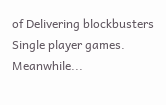of Delivering blockbusters Single player games. Meanwhile...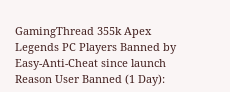GamingThread 355k Apex Legends PC Players Banned by Easy-Anti-Cheat since launch
Reason User Banned (1 Day):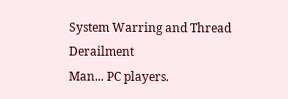System Warring and Thread Derailment
Man... PC players.